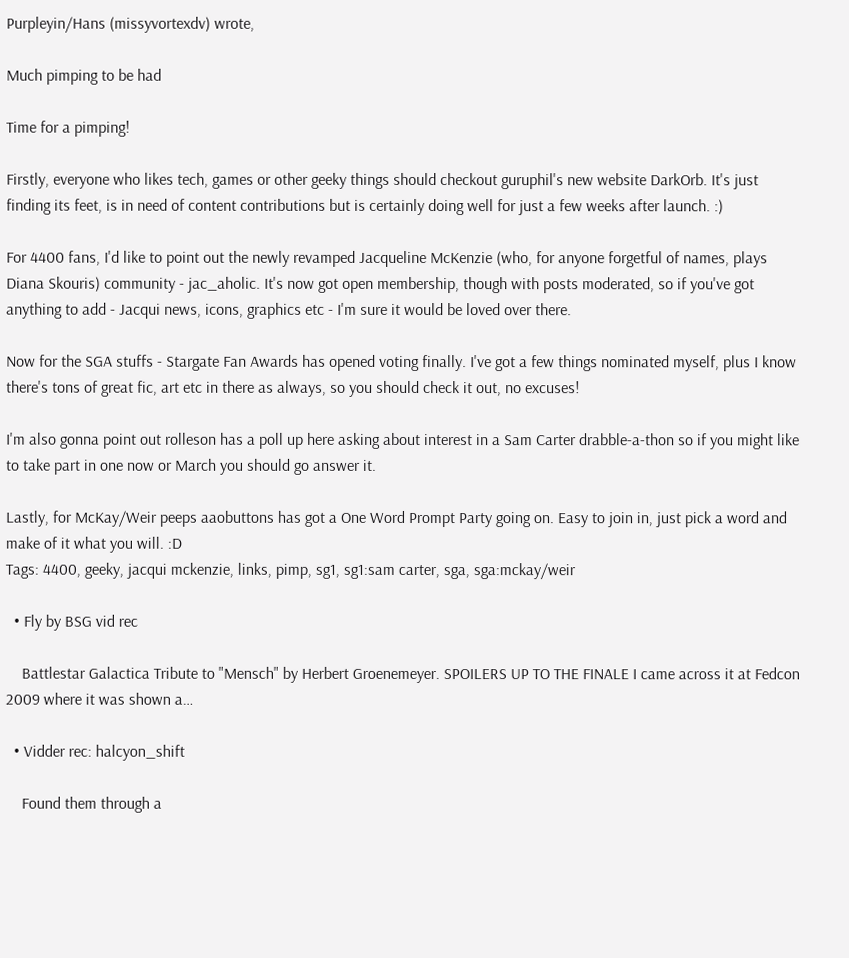Purpleyin/Hans (missyvortexdv) wrote,

Much pimping to be had

Time for a pimping!

Firstly, everyone who likes tech, games or other geeky things should checkout guruphil's new website DarkOrb. It's just finding its feet, is in need of content contributions but is certainly doing well for just a few weeks after launch. :)

For 4400 fans, I'd like to point out the newly revamped Jacqueline McKenzie (who, for anyone forgetful of names, plays Diana Skouris) community - jac_aholic. It's now got open membership, though with posts moderated, so if you've got anything to add - Jacqui news, icons, graphics etc - I'm sure it would be loved over there.

Now for the SGA stuffs - Stargate Fan Awards has opened voting finally. I've got a few things nominated myself, plus I know there's tons of great fic, art etc in there as always, so you should check it out, no excuses!

I'm also gonna point out rolleson has a poll up here asking about interest in a Sam Carter drabble-a-thon so if you might like to take part in one now or March you should go answer it.

Lastly, for McKay/Weir peeps aaobuttons has got a One Word Prompt Party going on. Easy to join in, just pick a word and make of it what you will. :D
Tags: 4400, geeky, jacqui mckenzie, links, pimp, sg1, sg1:sam carter, sga, sga:mckay/weir

  • Fly by BSG vid rec

    Battlestar Galactica Tribute to "Mensch" by Herbert Groenemeyer. SPOILERS UP TO THE FINALE I came across it at Fedcon 2009 where it was shown a…

  • Vidder rec: halcyon_shift

    Found them through a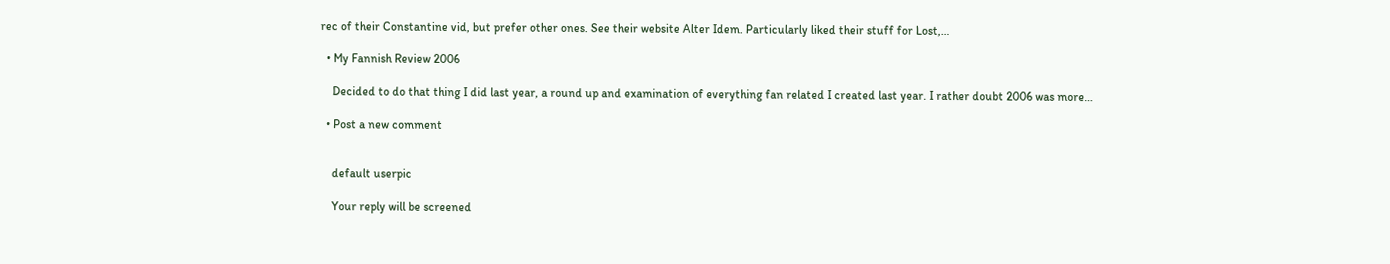rec of their Constantine vid, but prefer other ones. See their website Alter Idem. Particularly liked their stuff for Lost,…

  • My Fannish Review 2006

    Decided to do that thing I did last year, a round up and examination of everything fan related I created last year. I rather doubt 2006 was more…

  • Post a new comment


    default userpic

    Your reply will be screened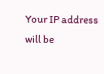Your IP address will be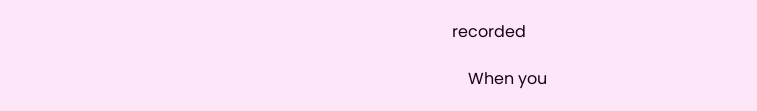recorded

    When you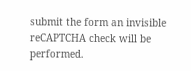submit the form an invisible reCAPTCHA check will be performed.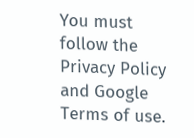You must follow the Privacy Policy and Google Terms of use.